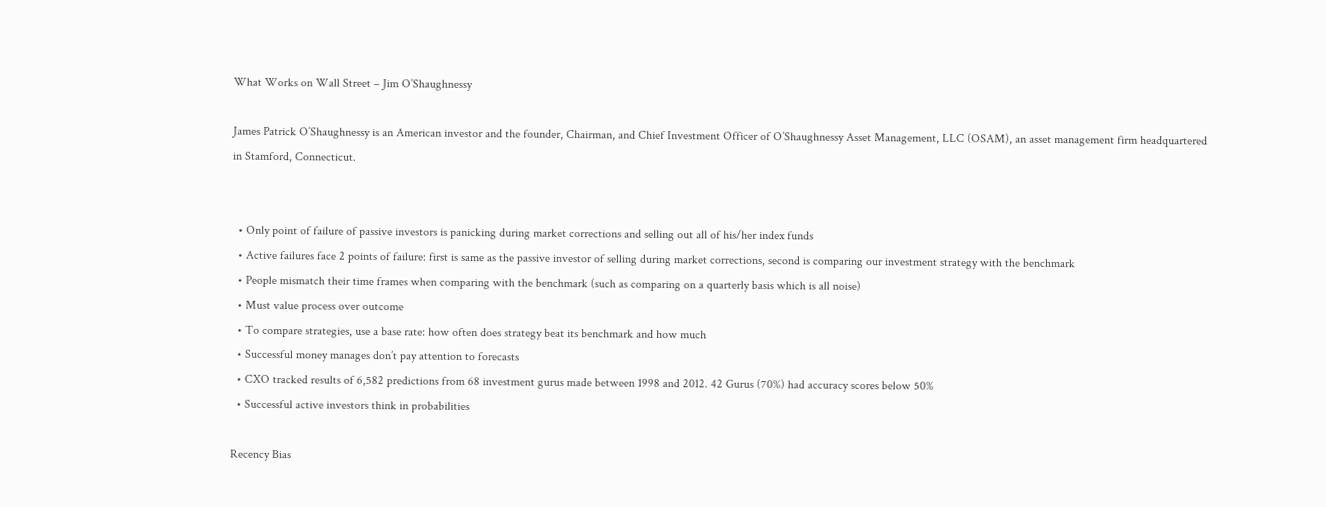What Works on Wall Street – Jim O’Shaughnessy

James Patrick O’Shaughnessy is an American investor and the founder, Chairman, and Chief Investment Officer of O’Shaughnessy Asset Management, LLC (OSAM), an asset management firm headquartered in Stamford, Connecticut.


  • Only point of failure of passive investors is panicking during market corrections and selling out all of his/her index funds
  • Active failures face 2 points of failure: first is same as the passive investor of selling during market corrections, second is comparing our investment strategy with the benchmark
  • People mismatch their time frames when comparing with the benchmark (such as comparing on a quarterly basis which is all noise)
  • Must value process over outcome
  • To compare strategies, use a base rate: how often does strategy beat its benchmark and how much
  • Successful money manages don’t pay attention to forecasts
  • CXO tracked results of 6,582 predictions from 68 investment gurus made between 1998 and 2012. 42 Gurus (70%) had accuracy scores below 50%
  • Successful active investors think in probabilities

Recency Bias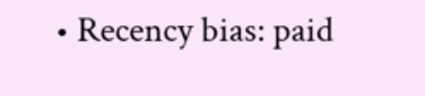• Recency bias: paid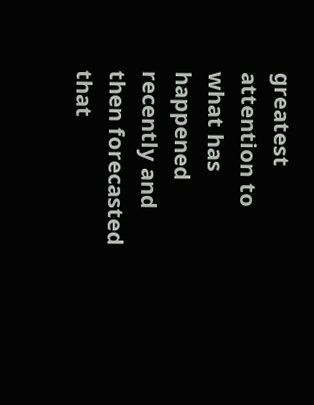greatest attention to what has happened recently and then forecasted that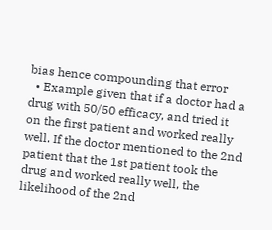bias hence compounding that error
  • Example given that if a doctor had a drug with 50/50 efficacy, and tried it on the first patient and worked really well. If the doctor mentioned to the 2nd patient that the 1st patient took the drug and worked really well, the likelihood of the 2nd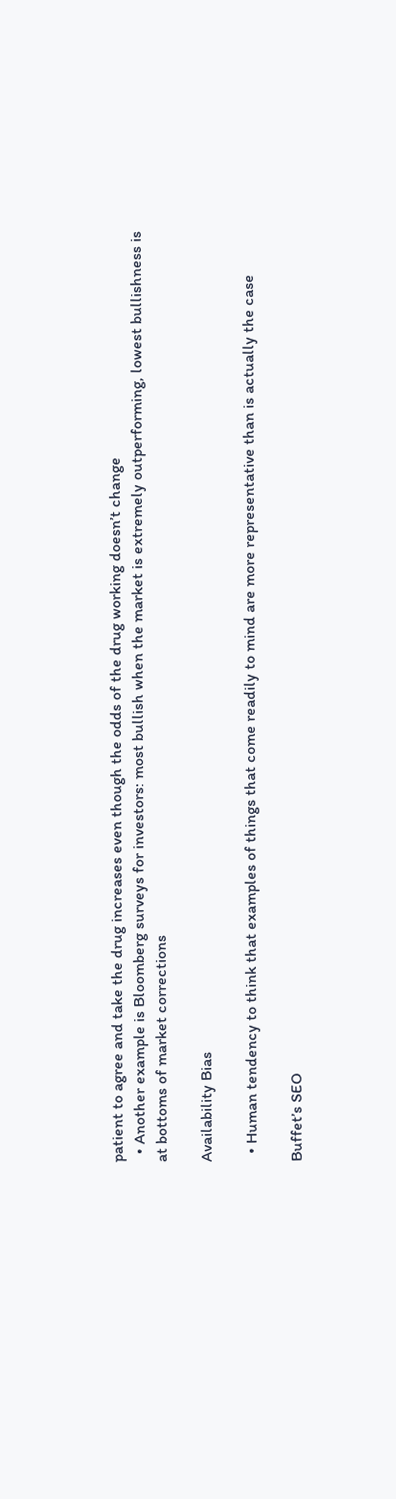patient to agree and take the drug increases even though the odds of the drug working doesn’t change
  • Another example is Bloomberg surveys for investors: most bullish when the market is extremely outperforming, lowest bullishness is at bottoms of market corrections

Availability Bias

  • Human tendency to think that examples of things that come readily to mind are more representative than is actually the case

Buffet’s SEO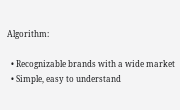Algorithm:

  • Recognizable brands with a wide market
  • Simple, easy to understand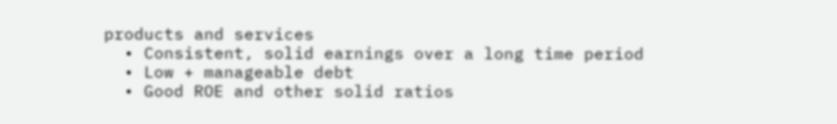products and services
  • Consistent, solid earnings over a long time period
  • Low + manageable debt
  • Good ROE and other solid ratios